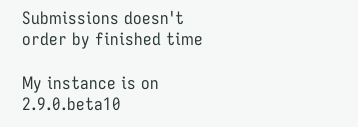Submissions doesn't order by finished time

My instance is on 2.9.0.beta10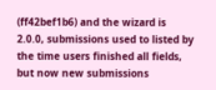(ff42bef1b6) and the wizard is 2.0.0, submissions used to listed by the time users finished all fields, but now new submissions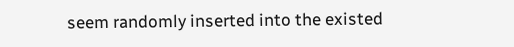seem randomly inserted into the existed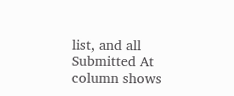list, and all Submitted At column shows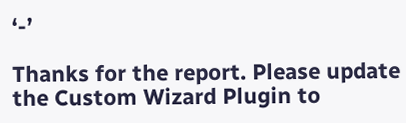‘-’

Thanks for the report. Please update the Custom Wizard Plugin to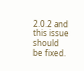2.0.2 and this issue should be fixed.